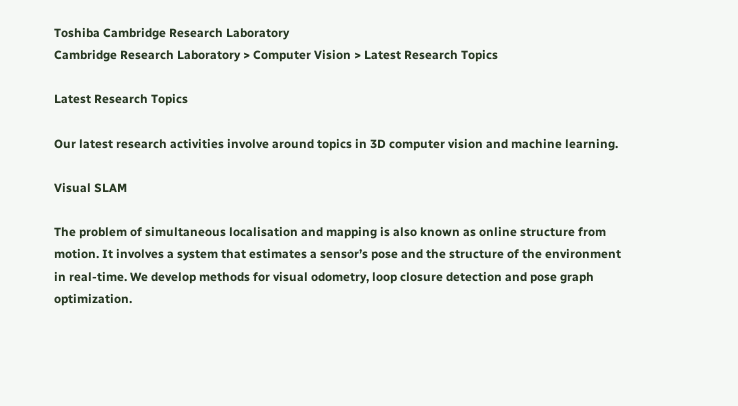Toshiba Cambridge Research Laboratory
Cambridge Research Laboratory > Computer Vision > Latest Research Topics

Latest Research Topics

Our latest research activities involve around topics in 3D computer vision and machine learning.

Visual SLAM

The problem of simultaneous localisation and mapping is also known as online structure from motion. It involves a system that estimates a sensor’s pose and the structure of the environment in real-time. We develop methods for visual odometry, loop closure detection and pose graph optimization.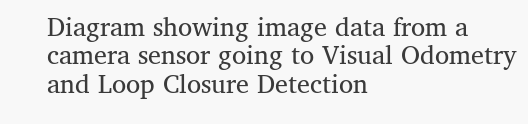Diagram showing image data from a camera sensor going to Visual Odometry and Loop Closure Detection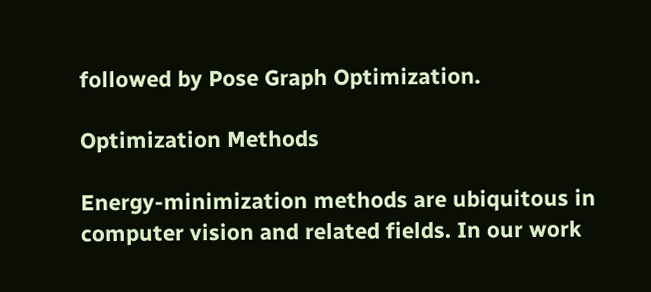followed by Pose Graph Optimization.

Optimization Methods

Energy-minimization methods are ubiquitous in computer vision and related fields. In our work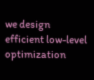we design efficient low-level optimization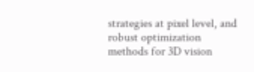strategies at pixel level, and robust optimization methods for 3D vision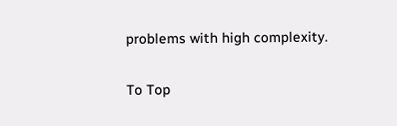problems with high complexity.

To Top